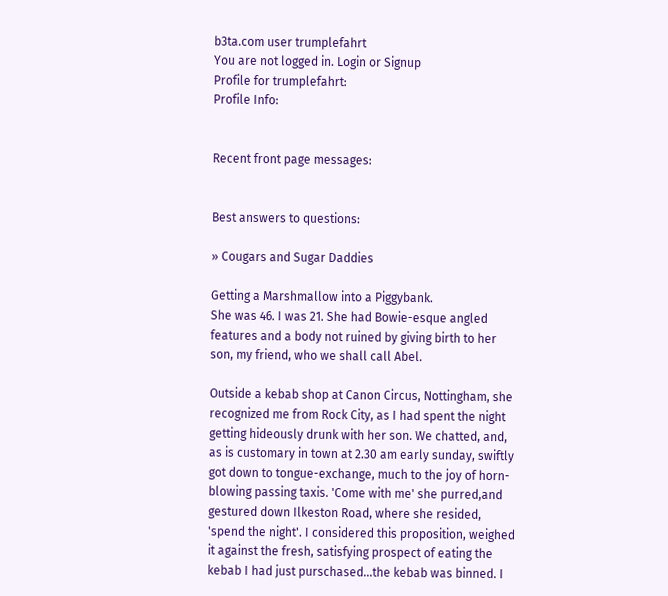b3ta.com user trumplefahrt
You are not logged in. Login or Signup
Profile for trumplefahrt:
Profile Info:


Recent front page messages:


Best answers to questions:

» Cougars and Sugar Daddies

Getting a Marshmallow into a Piggybank.
She was 46. I was 21. She had Bowie-esque angled features and a body not ruined by giving birth to her son, my friend, who we shall call Abel.

Outside a kebab shop at Canon Circus, Nottingham, she recognized me from Rock City, as I had spent the night getting hideously drunk with her son. We chatted, and, as is customary in town at 2.30 am early sunday, swiftly got down to tongue-exchange, much to the joy of horn-blowing passing taxis. 'Come with me' she purred,and gestured down Ilkeston Road, where she resided, 'spend the night'. I considered this proposition, weighed it against the fresh, satisfying prospect of eating the kebab I had just purschased...the kebab was binned. I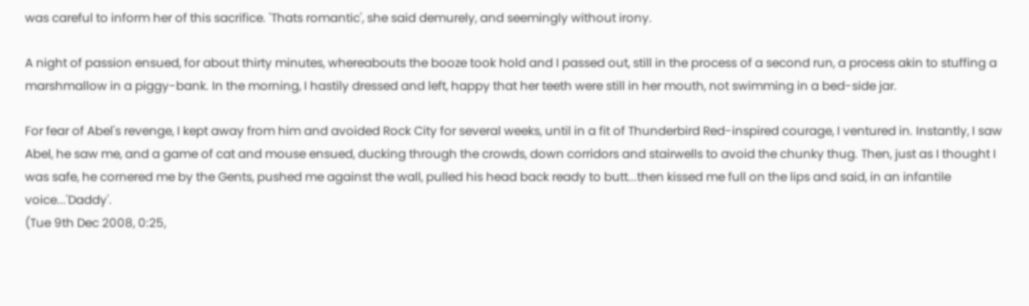was careful to inform her of this sacrifice. 'Thats romantic', she said demurely, and seemingly without irony.

A night of passion ensued, for about thirty minutes, whereabouts the booze took hold and I passed out, still in the process of a second run, a process akin to stuffing a marshmallow in a piggy-bank. In the morning, I hastily dressed and left, happy that her teeth were still in her mouth, not swimming in a bed-side jar.

For fear of Abel's revenge, I kept away from him and avoided Rock City for several weeks, until in a fit of Thunderbird Red-inspired courage, I ventured in. Instantly, I saw Abel, he saw me, and a game of cat and mouse ensued, ducking through the crowds, down corridors and stairwells to avoid the chunky thug. Then, just as I thought I was safe, he cornered me by the Gents, pushed me against the wall, pulled his head back ready to butt...then kissed me full on the lips and said, in an infantile voice...'Daddy'.
(Tue 9th Dec 2008, 0:25,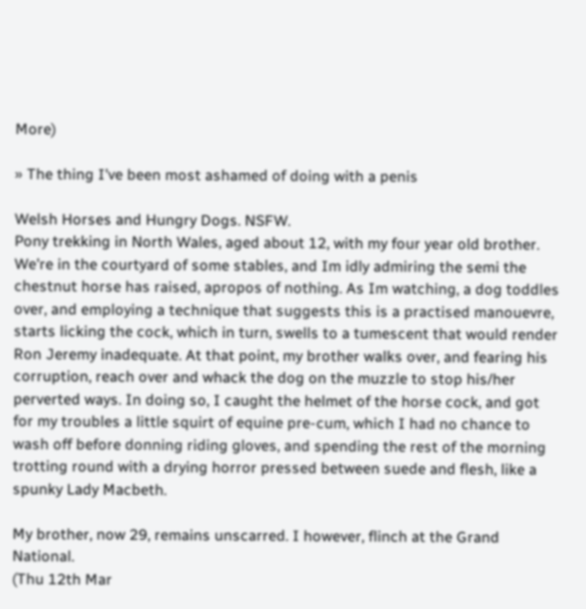More)

» The thing I've been most ashamed of doing with a penis

Welsh Horses and Hungry Dogs. NSFW.
Pony trekking in North Wales, aged about 12, with my four year old brother. We're in the courtyard of some stables, and Im idly admiring the semi the chestnut horse has raised, apropos of nothing. As Im watching, a dog toddles over, and employing a technique that suggests this is a practised manouevre, starts licking the cock, which in turn, swells to a tumescent that would render Ron Jeremy inadequate. At that point, my brother walks over, and fearing his corruption, reach over and whack the dog on the muzzle to stop his/her perverted ways. In doing so, I caught the helmet of the horse cock, and got for my troubles a little squirt of equine pre-cum, which I had no chance to wash off before donning riding gloves, and spending the rest of the morning trotting round with a drying horror pressed between suede and flesh, like a spunky Lady Macbeth.

My brother, now 29, remains unscarred. I however, flinch at the Grand National.
(Thu 12th Mar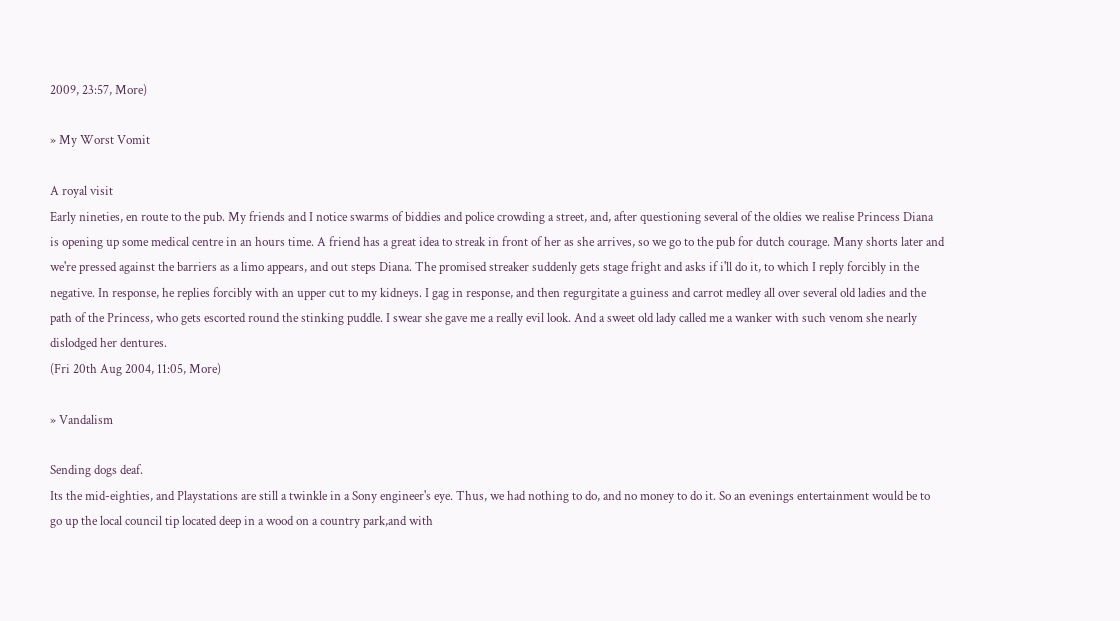2009, 23:57, More)

» My Worst Vomit

A royal visit
Early nineties, en route to the pub. My friends and I notice swarms of biddies and police crowding a street, and, after questioning several of the oldies we realise Princess Diana is opening up some medical centre in an hours time. A friend has a great idea to streak in front of her as she arrives, so we go to the pub for dutch courage. Many shorts later and we're pressed against the barriers as a limo appears, and out steps Diana. The promised streaker suddenly gets stage fright and asks if i'll do it, to which I reply forcibly in the negative. In response, he replies forcibly with an upper cut to my kidneys. I gag in response, and then regurgitate a guiness and carrot medley all over several old ladies and the path of the Princess, who gets escorted round the stinking puddle. I swear she gave me a really evil look. And a sweet old lady called me a wanker with such venom she nearly dislodged her dentures.
(Fri 20th Aug 2004, 11:05, More)

» Vandalism

Sending dogs deaf.
Its the mid-eighties, and Playstations are still a twinkle in a Sony engineer's eye. Thus, we had nothing to do, and no money to do it. So an evenings entertainment would be to go up the local council tip located deep in a wood on a country park,and with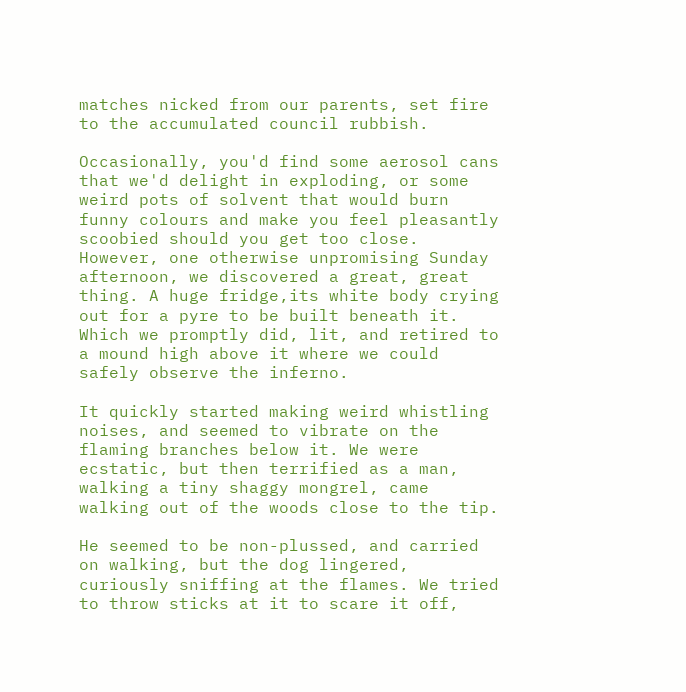matches nicked from our parents, set fire to the accumulated council rubbish.

Occasionally, you'd find some aerosol cans that we'd delight in exploding, or some weird pots of solvent that would burn funny colours and make you feel pleasantly scoobied should you get too close. However, one otherwise unpromising Sunday afternoon, we discovered a great, great thing. A huge fridge,its white body crying out for a pyre to be built beneath it. Which we promptly did, lit, and retired to a mound high above it where we could safely observe the inferno.

It quickly started making weird whistling noises, and seemed to vibrate on the flaming branches below it. We were ecstatic, but then terrified as a man, walking a tiny shaggy mongrel, came walking out of the woods close to the tip.

He seemed to be non-plussed, and carried on walking, but the dog lingered, curiously sniffing at the flames. We tried to throw sticks at it to scare it off,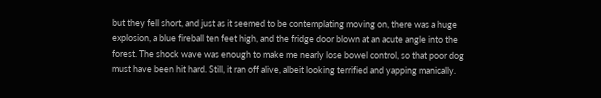but they fell short, and just as it seemed to be contemplating moving on, there was a huge explosion, a blue fireball ten feet high, and the fridge door blown at an acute angle into the forest. The shock wave was enough to make me nearly lose bowel control, so that poor dog must have been hit hard. Still, it ran off alive, albeit looking terrified and yapping manically.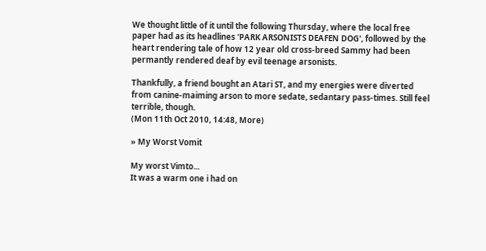We thought little of it until the following Thursday, where the local free paper had as its headlines 'PARK ARSONISTS DEAFEN DOG', followed by the heart rendering tale of how 12 year old cross-breed Sammy had been permantly rendered deaf by evil teenage arsonists.

Thankfully, a friend bought an Atari ST, and my energies were diverted from canine-maiming arson to more sedate, sedantary pass-times. Still feel terrible, though.
(Mon 11th Oct 2010, 14:48, More)

» My Worst Vomit

My worst Vimto...
It was a warm one i had on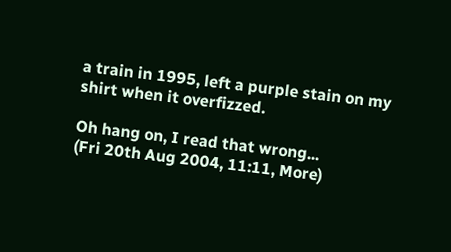a train in 1995, left a purple stain on my shirt when it overfizzed.

Oh hang on, I read that wrong...
(Fri 20th Aug 2004, 11:11, More)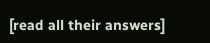[read all their answers]